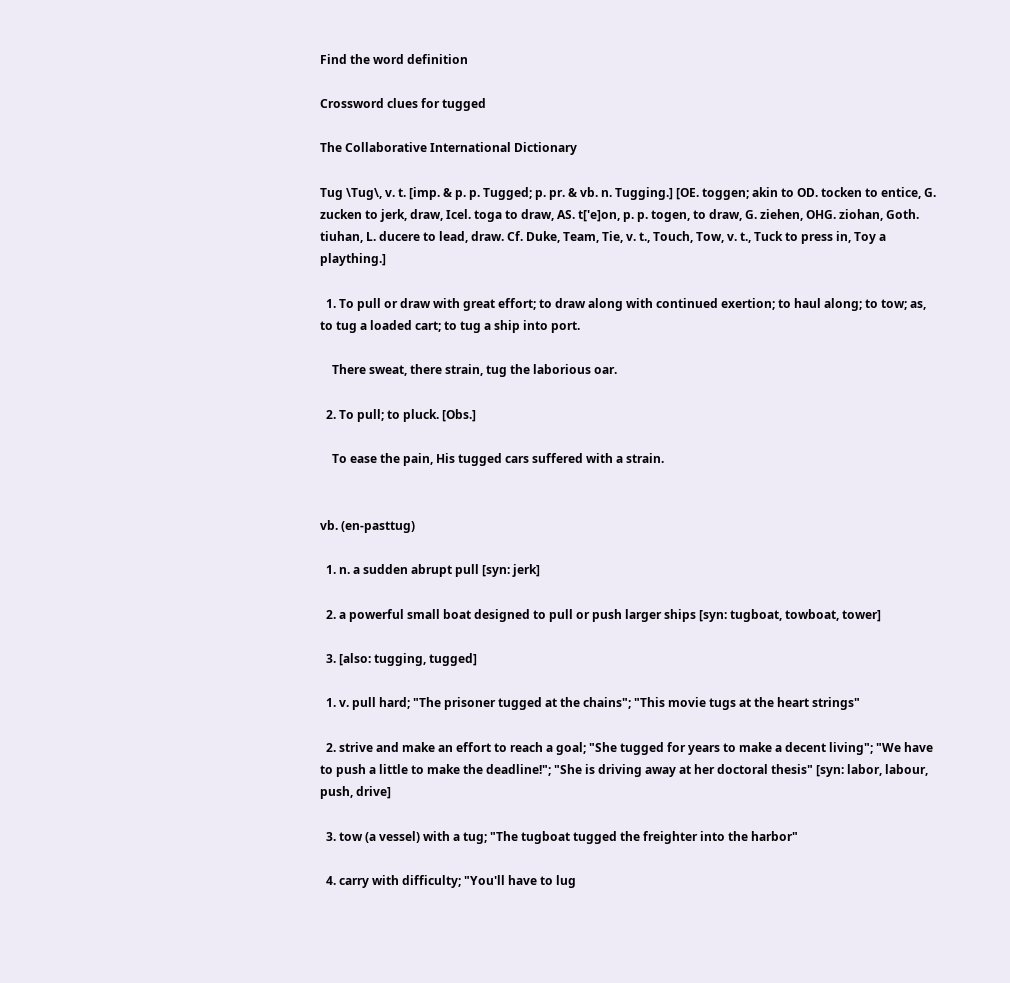Find the word definition

Crossword clues for tugged

The Collaborative International Dictionary

Tug \Tug\, v. t. [imp. & p. p. Tugged; p. pr. & vb. n. Tugging.] [OE. toggen; akin to OD. tocken to entice, G. zucken to jerk, draw, Icel. toga to draw, AS. t['e]on, p. p. togen, to draw, G. ziehen, OHG. ziohan, Goth. tiuhan, L. ducere to lead, draw. Cf. Duke, Team, Tie, v. t., Touch, Tow, v. t., Tuck to press in, Toy a plaything.]

  1. To pull or draw with great effort; to draw along with continued exertion; to haul along; to tow; as, to tug a loaded cart; to tug a ship into port.

    There sweat, there strain, tug the laborious oar.

  2. To pull; to pluck. [Obs.]

    To ease the pain, His tugged cars suffered with a strain.


vb. (en-pasttug)

  1. n. a sudden abrupt pull [syn: jerk]

  2. a powerful small boat designed to pull or push larger ships [syn: tugboat, towboat, tower]

  3. [also: tugging, tugged]

  1. v. pull hard; "The prisoner tugged at the chains"; "This movie tugs at the heart strings"

  2. strive and make an effort to reach a goal; "She tugged for years to make a decent living"; "We have to push a little to make the deadline!"; "She is driving away at her doctoral thesis" [syn: labor, labour, push, drive]

  3. tow (a vessel) with a tug; "The tugboat tugged the freighter into the harbor"

  4. carry with difficulty; "You'll have to lug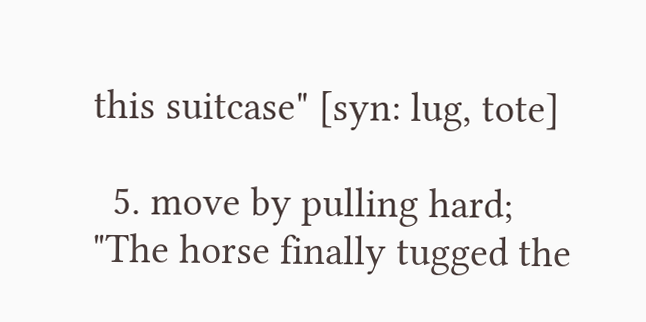this suitcase" [syn: lug, tote]

  5. move by pulling hard; "The horse finally tugged the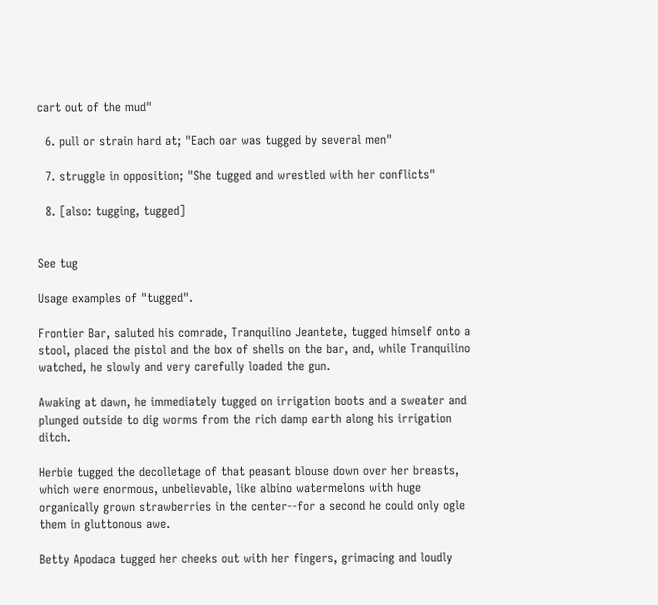cart out of the mud"

  6. pull or strain hard at; "Each oar was tugged by several men"

  7. struggle in opposition; "She tugged and wrestled with her conflicts"

  8. [also: tugging, tugged]


See tug

Usage examples of "tugged".

Frontier Bar, saluted his comrade, Tranquilino Jeantete, tugged himself onto a stool, placed the pistol and the box of shells on the bar, and, while Tranquilino watched, he slowly and very carefully loaded the gun.

Awaking at dawn, he immediately tugged on irrigation boots and a sweater and plunged outside to dig worms from the rich damp earth along his irrigation ditch.

Herbie tugged the decolletage of that peasant blouse down over her breasts, which were enormous, unbelievable, like albino watermelons with huge organically grown strawberries in the center--for a second he could only ogle them in gluttonous awe.

Betty Apodaca tugged her cheeks out with her fingers, grimacing and loudly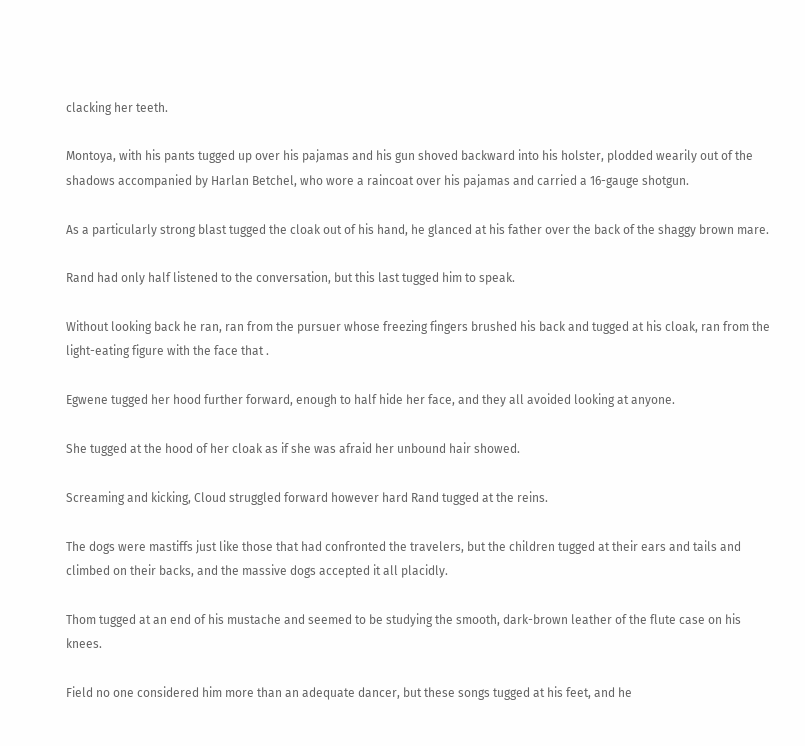clacking her teeth.

Montoya, with his pants tugged up over his pajamas and his gun shoved backward into his holster, plodded wearily out of the shadows accompanied by Harlan Betchel, who wore a raincoat over his pajamas and carried a 16-gauge shotgun.

As a particularly strong blast tugged the cloak out of his hand, he glanced at his father over the back of the shaggy brown mare.

Rand had only half listened to the conversation, but this last tugged him to speak.

Without looking back he ran, ran from the pursuer whose freezing fingers brushed his back and tugged at his cloak, ran from the light-eating figure with the face that .

Egwene tugged her hood further forward, enough to half hide her face, and they all avoided looking at anyone.

She tugged at the hood of her cloak as if she was afraid her unbound hair showed.

Screaming and kicking, Cloud struggled forward however hard Rand tugged at the reins.

The dogs were mastiffs just like those that had confronted the travelers, but the children tugged at their ears and tails and climbed on their backs, and the massive dogs accepted it all placidly.

Thom tugged at an end of his mustache and seemed to be studying the smooth, dark-brown leather of the flute case on his knees.

Field no one considered him more than an adequate dancer, but these songs tugged at his feet, and he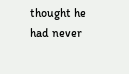thought he had never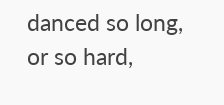danced so long, or so hard,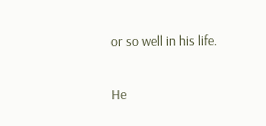or so well in his life.

He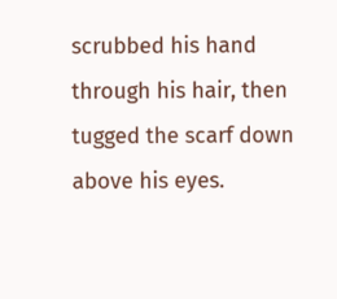scrubbed his hand through his hair, then tugged the scarf down above his eyes.